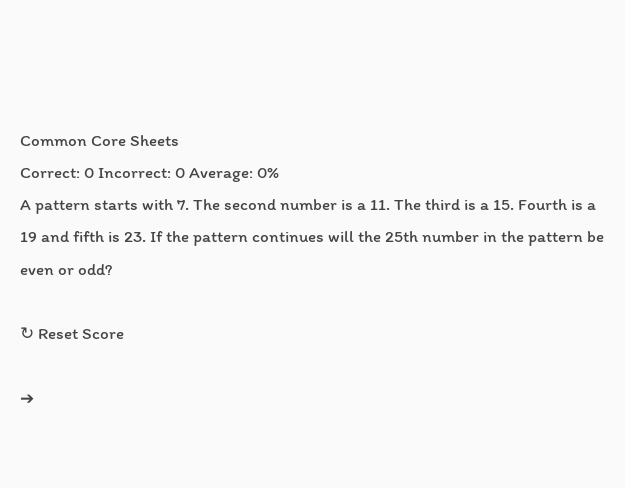Common Core Sheets
Correct: 0 Incorrect: 0 Average: 0%
A pattern starts with 7. The second number is a 11. The third is a 15. Fourth is a 19 and fifth is 23. If the pattern continues will the 25th number in the pattern be even or odd?

↻ Reset Score

➔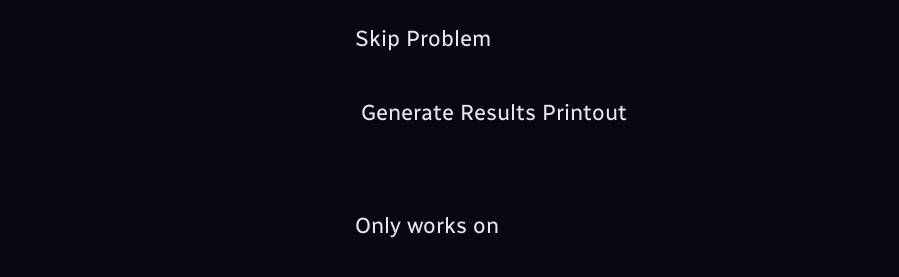Skip Problem

 Generate Results Printout


Only works on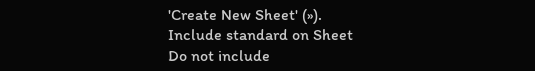'Create New Sheet' (»).
Include standard on Sheet
Do not include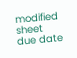modified sheet
due date